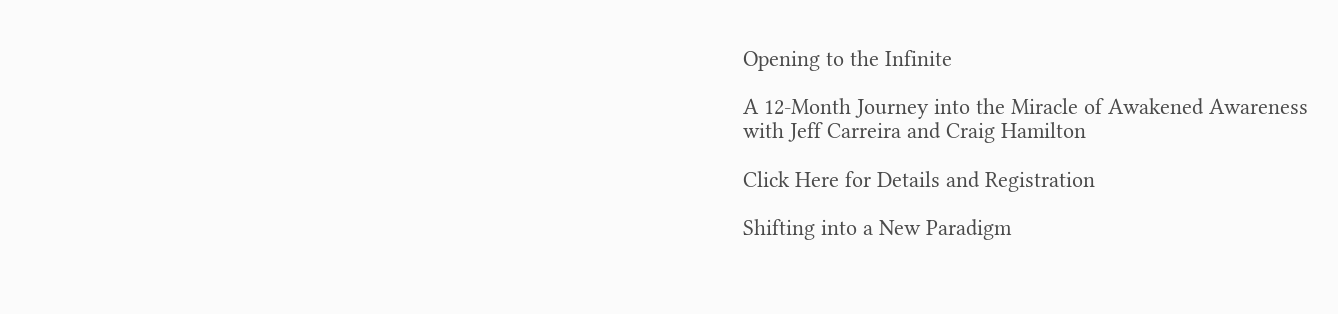Opening to the Infinite

A 12-Month Journey into the Miracle of Awakened Awareness
with Jeff Carreira and Craig Hamilton

Click Here for Details and Registration

Shifting into a New Paradigm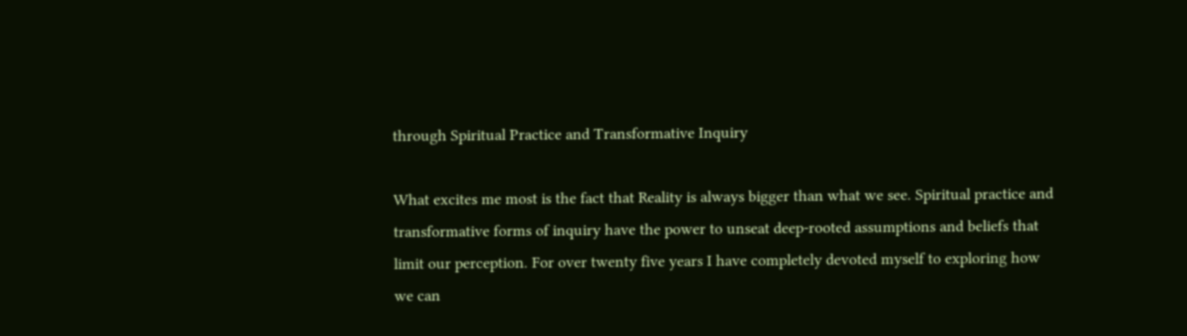through Spiritual Practice and Transformative Inquiry

What excites me most is the fact that Reality is always bigger than what we see. Spiritual practice and transformative forms of inquiry have the power to unseat deep-rooted assumptions and beliefs that limit our perception. For over twenty five years I have completely devoted myself to exploring how we can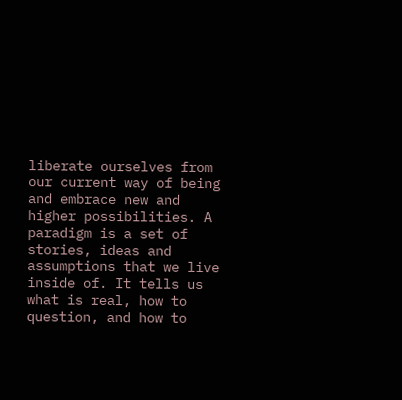liberate ourselves from our current way of being and embrace new and higher possibilities. A paradigm is a set of stories, ideas and assumptions that we live inside of. It tells us what is real, how to question, and how to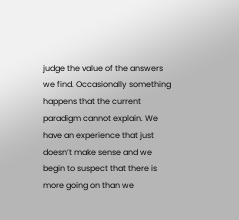judge the value of the answers we find. Occasionally something happens that the current paradigm cannot explain. We have an experience that just doesn’t make sense and we begin to suspect that there is more going on than we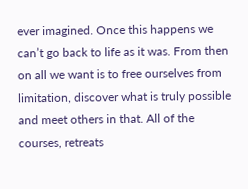ever imagined. Once this happens we can’t go back to life as it was. From then on all we want is to free ourselves from limitation, discover what is truly possible and meet others in that. All of the courses, retreats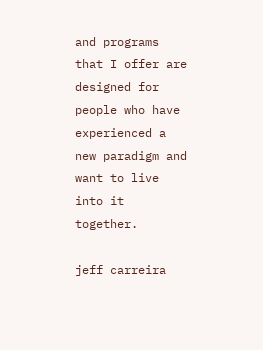and programs that I offer are designed for people who have experienced a new paradigm and want to live into it together.

jeff carreira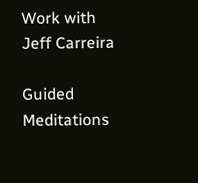Work with Jeff Carreira

Guided Meditations